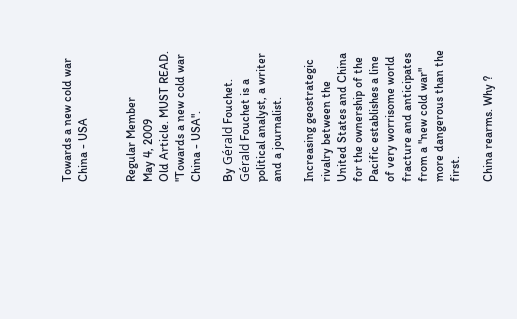Towards a new cold war China - USA


Regular Member
May 4, 2009
Old Article. MUST READ.
"Towards a new cold war China - USA".

By Gérald Fouchet. Gérald Fouchet is a political analyst, a writer and a journalist.

Increasing geostrategic rivalry between the United States and China for the ownership of the Pacific establishes a line of very worrisome world fracture and anticipates from a "new cold war" more dangerous than the first.

China rearms. Why ?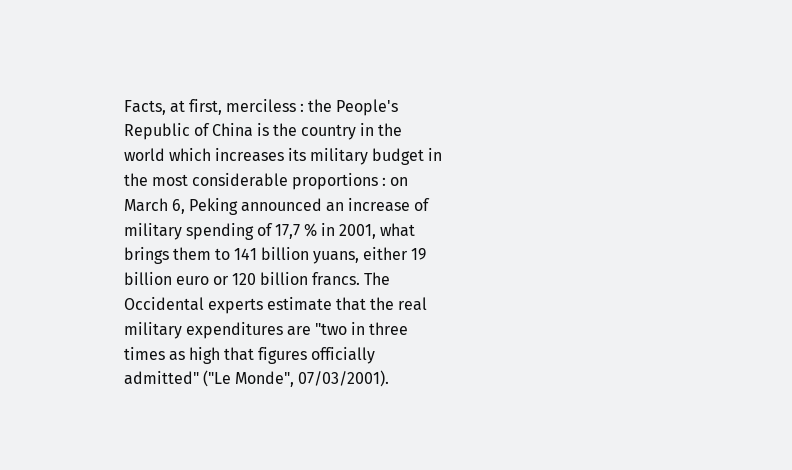Facts, at first, merciless : the People's Republic of China is the country in the world which increases its military budget in the most considerable proportions : on March 6, Peking announced an increase of military spending of 17,7 % in 2001, what brings them to 141 billion yuans, either 19 billion euro or 120 billion francs. The Occidental experts estimate that the real military expenditures are "two in three times as high that figures officially admitted" ("Le Monde", 07/03/2001).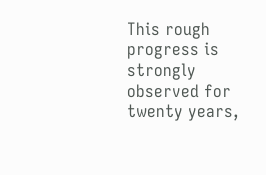This rough progress is strongly observed for twenty years,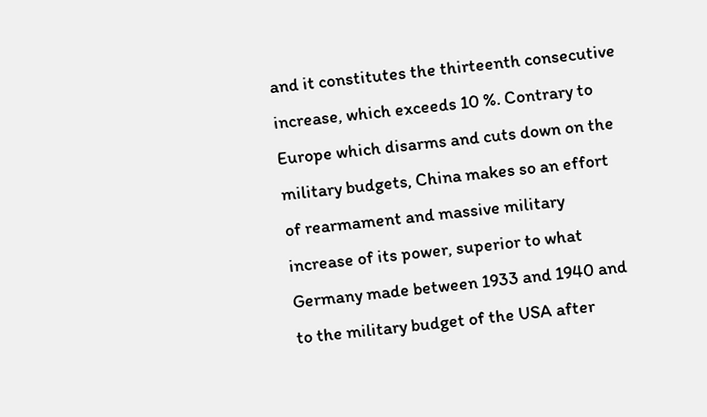and it constitutes the thirteenth consecutive increase, which exceeds 10 %. Contrary to Europe which disarms and cuts down on the military budgets, China makes so an effort of rearmament and massive military increase of its power, superior to what Germany made between 1933 and 1940 and to the military budget of the USA after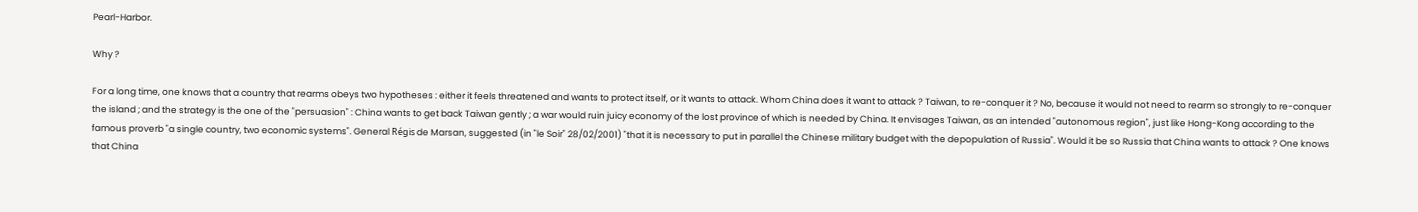Pearl-Harbor.

Why ?

For a long time, one knows that a country that rearms obeys two hypotheses : either it feels threatened and wants to protect itself, or it wants to attack. Whom China does it want to attack ? Taiwan, to re-conquer it ? No, because it would not need to rearm so strongly to re-conquer the island ; and the strategy is the one of the "persuasion" : China wants to get back Taiwan gently ; a war would ruin juicy economy of the lost province of which is needed by China. It envisages Taiwan, as an intended "autonomous region", just like Hong-Kong according to the famous proverb "a single country, two economic systems". General Régis de Marsan, suggested (in "le Soir" 28/02/2001) "that it is necessary to put in parallel the Chinese military budget with the depopulation of Russia". Would it be so Russia that China wants to attack ? One knows that China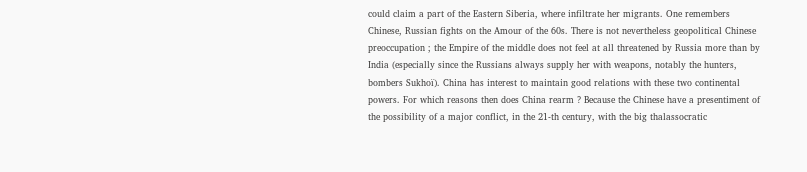could claim a part of the Eastern Siberia, where infiltrate her migrants. One remembers Chinese, Russian fights on the Amour of the 60s. There is not nevertheless geopolitical Chinese preoccupation ; the Empire of the middle does not feel at all threatened by Russia more than by India (especially since the Russians always supply her with weapons, notably the hunters, bombers Sukhoï). China has interest to maintain good relations with these two continental powers. For which reasons then does China rearm ? Because the Chinese have a presentiment of the possibility of a major conflict, in the 21-th century, with the big thalassocratic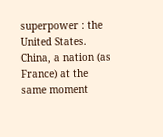superpower : the United States. China, a nation (as France) at the same moment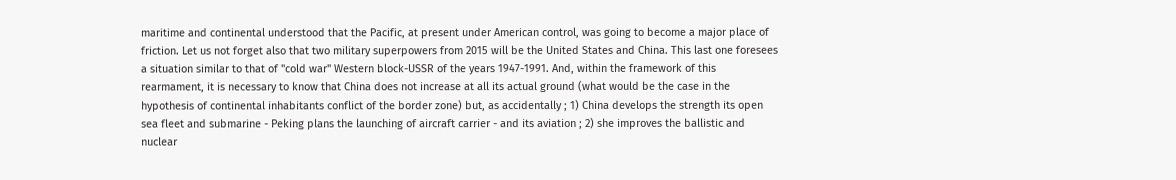maritime and continental understood that the Pacific, at present under American control, was going to become a major place of friction. Let us not forget also that two military superpowers from 2015 will be the United States and China. This last one foresees a situation similar to that of "cold war" Western block-USSR of the years 1947-1991. And, within the framework of this rearmament, it is necessary to know that China does not increase at all its actual ground (what would be the case in the hypothesis of continental inhabitants conflict of the border zone) but, as accidentally ; 1) China develops the strength its open sea fleet and submarine - Peking plans the launching of aircraft carrier - and its aviation ; 2) she improves the ballistic and nuclear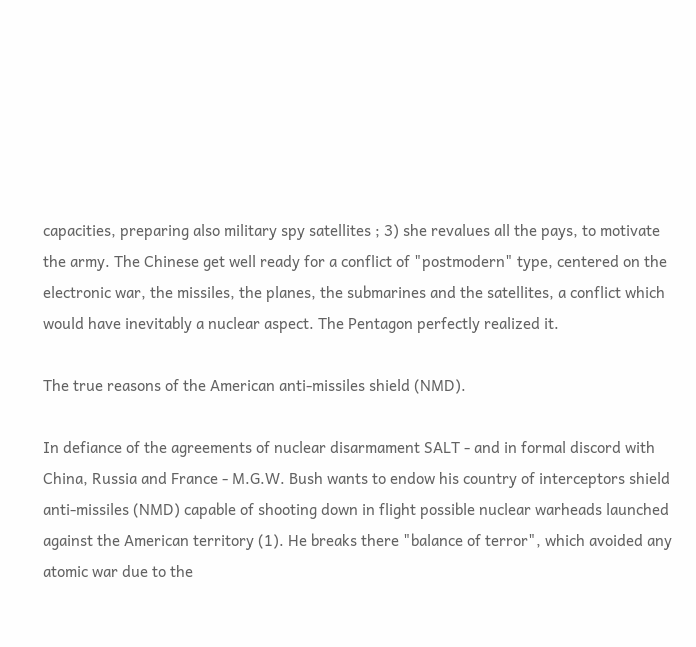capacities, preparing also military spy satellites ; 3) she revalues all the pays, to motivate the army. The Chinese get well ready for a conflict of "postmodern" type, centered on the electronic war, the missiles, the planes, the submarines and the satellites, a conflict which would have inevitably a nuclear aspect. The Pentagon perfectly realized it.

The true reasons of the American anti-missiles shield (NMD).

In defiance of the agreements of nuclear disarmament SALT - and in formal discord with China, Russia and France - M.G.W. Bush wants to endow his country of interceptors shield anti-missiles (NMD) capable of shooting down in flight possible nuclear warheads launched against the American territory (1). He breaks there "balance of terror", which avoided any atomic war due to the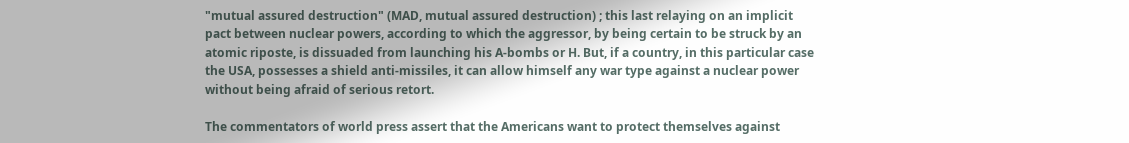"mutual assured destruction" (MAD, mutual assured destruction) ; this last relaying on an implicit pact between nuclear powers, according to which the aggressor, by being certain to be struck by an atomic riposte, is dissuaded from launching his A-bombs or H. But, if a country, in this particular case the USA, possesses a shield anti-missiles, it can allow himself any war type against a nuclear power without being afraid of serious retort.

The commentators of world press assert that the Americans want to protect themselves against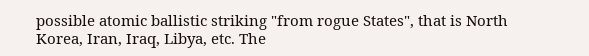possible atomic ballistic striking "from rogue States", that is North Korea, Iran, Iraq, Libya, etc. The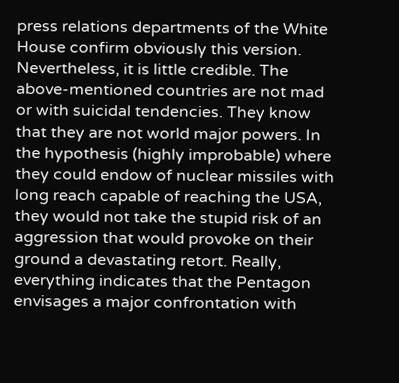press relations departments of the White House confirm obviously this version. Nevertheless, it is little credible. The above-mentioned countries are not mad or with suicidal tendencies. They know that they are not world major powers. In the hypothesis (highly improbable) where they could endow of nuclear missiles with long reach capable of reaching the USA, they would not take the stupid risk of an aggression that would provoke on their ground a devastating retort. Really, everything indicates that the Pentagon envisages a major confrontation with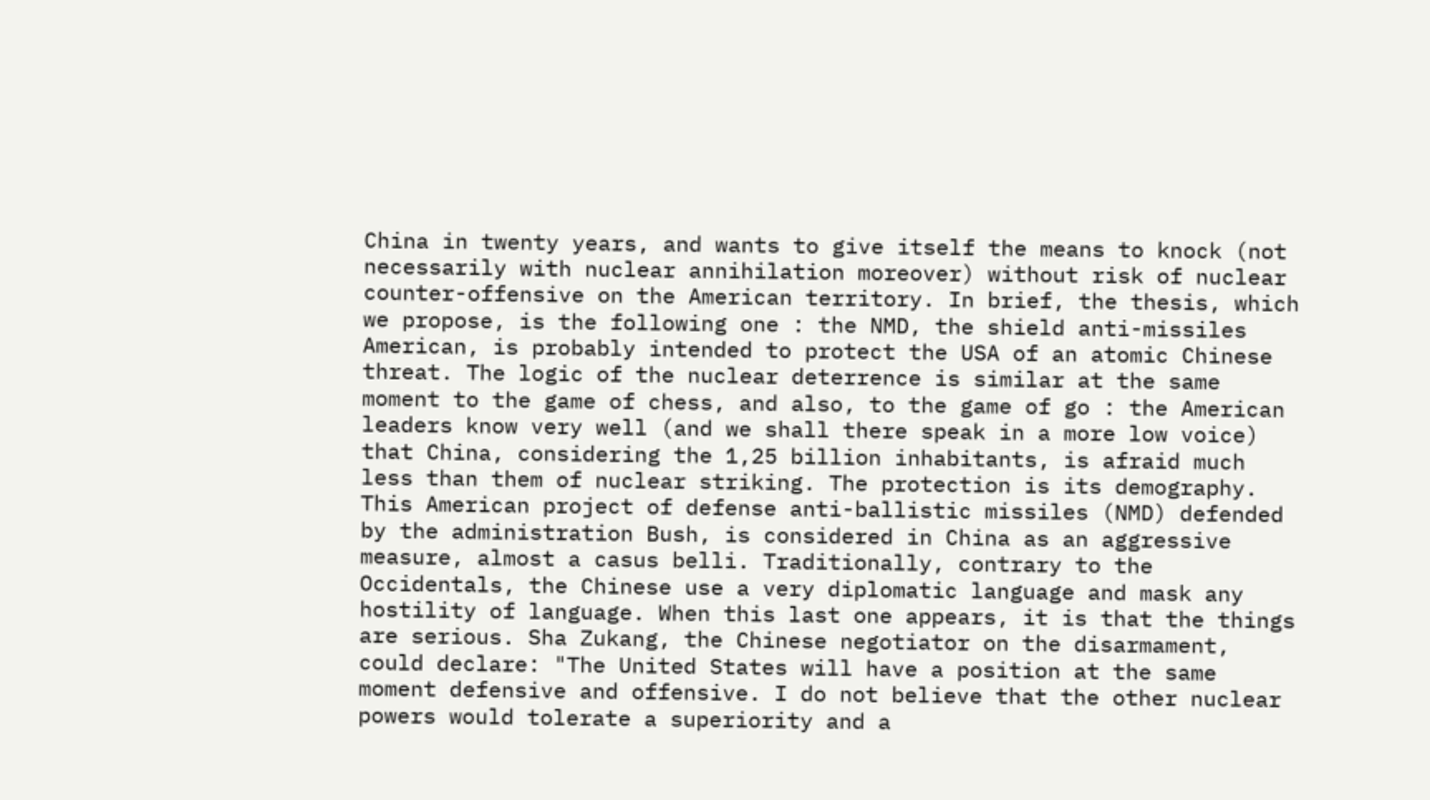China in twenty years, and wants to give itself the means to knock (not necessarily with nuclear annihilation moreover) without risk of nuclear counter-offensive on the American territory. In brief, the thesis, which we propose, is the following one : the NMD, the shield anti-missiles American, is probably intended to protect the USA of an atomic Chinese threat. The logic of the nuclear deterrence is similar at the same moment to the game of chess, and also, to the game of go : the American leaders know very well (and we shall there speak in a more low voice) that China, considering the 1,25 billion inhabitants, is afraid much less than them of nuclear striking. The protection is its demography. This American project of defense anti-ballistic missiles (NMD) defended by the administration Bush, is considered in China as an aggressive measure, almost a casus belli. Traditionally, contrary to the Occidentals, the Chinese use a very diplomatic language and mask any hostility of language. When this last one appears, it is that the things are serious. Sha Zukang, the Chinese negotiator on the disarmament, could declare: "The United States will have a position at the same moment defensive and offensive. I do not believe that the other nuclear powers would tolerate a superiority and a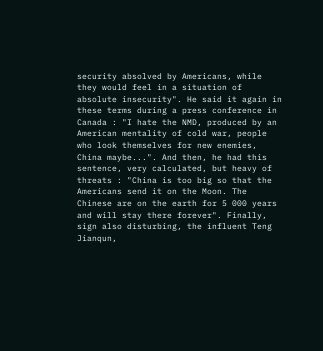security absolved by Americans, while they would feel in a situation of absolute insecurity". He said it again in these terms during a press conference in Canada : "I hate the NMD, produced by an American mentality of cold war, people who look themselves for new enemies, China maybe...". And then, he had this sentence, very calculated, but heavy of threats : "China is too big so that the Americans send it on the Moon. The Chinese are on the earth for 5 000 years and will stay there forever". Finally, sign also disturbing, the influent Teng Jianqun,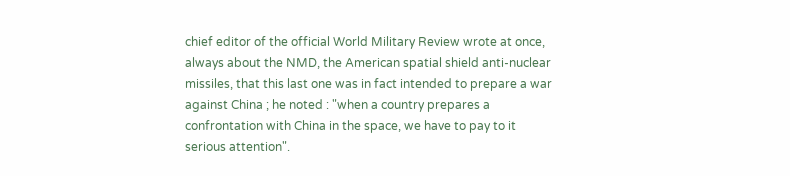chief editor of the official World Military Review wrote at once, always about the NMD, the American spatial shield anti-nuclear missiles, that this last one was in fact intended to prepare a war against China ; he noted : "when a country prepares a confrontation with China in the space, we have to pay to it serious attention".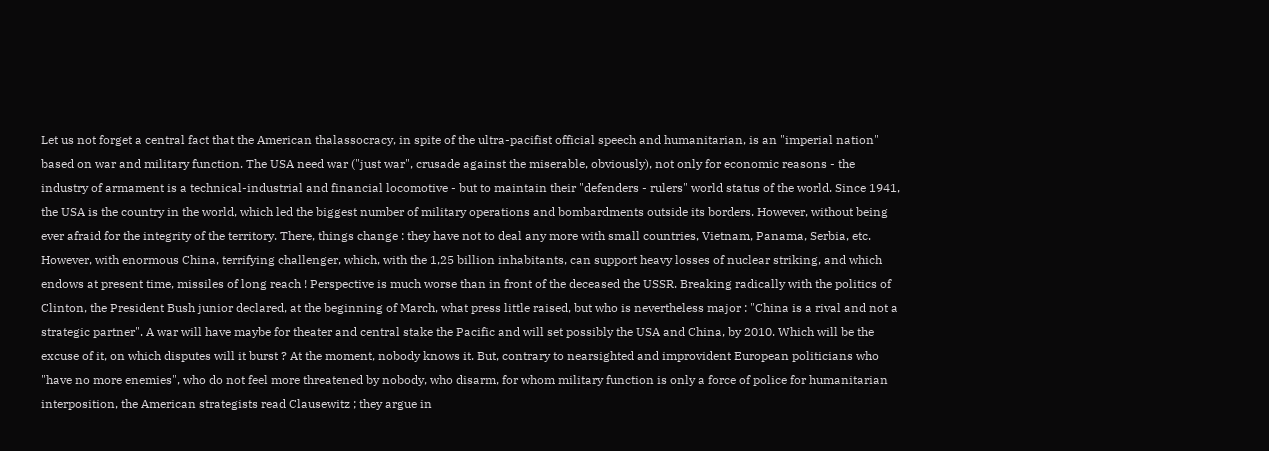Let us not forget a central fact that the American thalassocracy, in spite of the ultra-pacifist official speech and humanitarian, is an "imperial nation" based on war and military function. The USA need war ("just war", crusade against the miserable, obviously), not only for economic reasons - the industry of armament is a technical-industrial and financial locomotive - but to maintain their "defenders - rulers" world status of the world. Since 1941, the USA is the country in the world, which led the biggest number of military operations and bombardments outside its borders. However, without being ever afraid for the integrity of the territory. There, things change : they have not to deal any more with small countries, Vietnam, Panama, Serbia, etc. However, with enormous China, terrifying challenger, which, with the 1,25 billion inhabitants, can support heavy losses of nuclear striking, and which endows at present time, missiles of long reach ! Perspective is much worse than in front of the deceased the USSR. Breaking radically with the politics of Clinton, the President Bush junior declared, at the beginning of March, what press little raised, but who is nevertheless major : "China is a rival and not a strategic partner". A war will have maybe for theater and central stake the Pacific and will set possibly the USA and China, by 2010. Which will be the excuse of it, on which disputes will it burst ? At the moment, nobody knows it. But, contrary to nearsighted and improvident European politicians who "have no more enemies", who do not feel more threatened by nobody, who disarm, for whom military function is only a force of police for humanitarian interposition, the American strategists read Clausewitz ; they argue in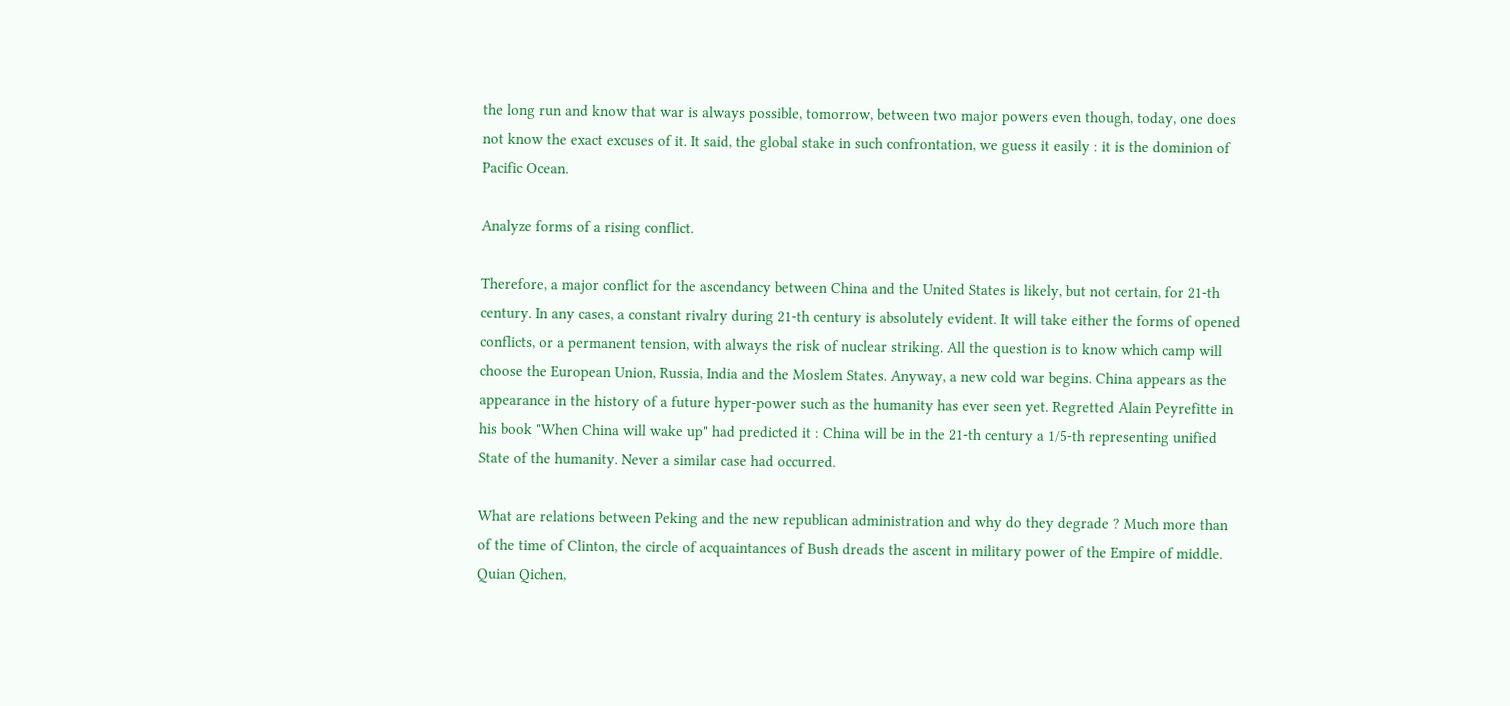the long run and know that war is always possible, tomorrow, between two major powers even though, today, one does not know the exact excuses of it. It said, the global stake in such confrontation, we guess it easily : it is the dominion of Pacific Ocean.

Analyze forms of a rising conflict.

Therefore, a major conflict for the ascendancy between China and the United States is likely, but not certain, for 21-th century. In any cases, a constant rivalry during 21-th century is absolutely evident. It will take either the forms of opened conflicts, or a permanent tension, with always the risk of nuclear striking. All the question is to know which camp will choose the European Union, Russia, India and the Moslem States. Anyway, a new cold war begins. China appears as the appearance in the history of a future hyper-power such as the humanity has ever seen yet. Regretted Alain Peyrefitte in his book "When China will wake up" had predicted it : China will be in the 21-th century a 1/5-th representing unified State of the humanity. Never a similar case had occurred.

What are relations between Peking and the new republican administration and why do they degrade ? Much more than of the time of Clinton, the circle of acquaintances of Bush dreads the ascent in military power of the Empire of middle. Quian Qichen,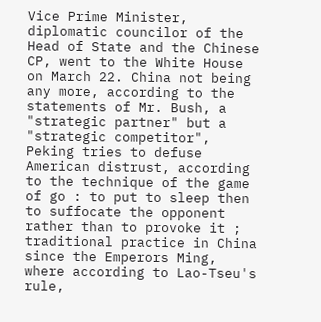Vice Prime Minister, diplomatic councilor of the Head of State and the Chinese CP, went to the White House on March 22. China not being any more, according to the statements of Mr. Bush, a "strategic partner" but a "strategic competitor", Peking tries to defuse American distrust, according to the technique of the game of go : to put to sleep then to suffocate the opponent rather than to provoke it ; traditional practice in China since the Emperors Ming, where according to Lao-Tseu's rule,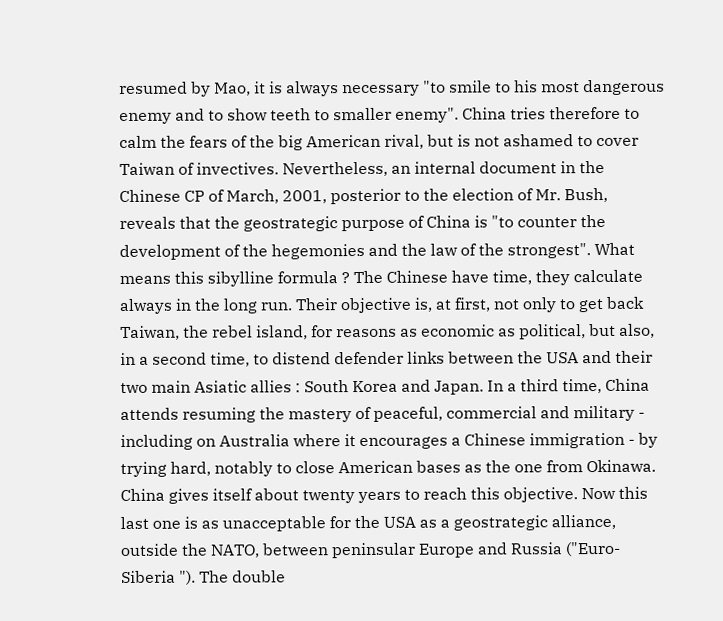resumed by Mao, it is always necessary "to smile to his most dangerous enemy and to show teeth to smaller enemy". China tries therefore to calm the fears of the big American rival, but is not ashamed to cover Taiwan of invectives. Nevertheless, an internal document in the Chinese CP of March, 2001, posterior to the election of Mr. Bush, reveals that the geostrategic purpose of China is "to counter the development of the hegemonies and the law of the strongest". What means this sibylline formula ? The Chinese have time, they calculate always in the long run. Their objective is, at first, not only to get back Taiwan, the rebel island, for reasons as economic as political, but also, in a second time, to distend defender links between the USA and their two main Asiatic allies : South Korea and Japan. In a third time, China attends resuming the mastery of peaceful, commercial and military - including on Australia where it encourages a Chinese immigration - by trying hard, notably to close American bases as the one from Okinawa. China gives itself about twenty years to reach this objective. Now this last one is as unacceptable for the USA as a geostrategic alliance, outside the NATO, between peninsular Europe and Russia ("Euro-Siberia "). The double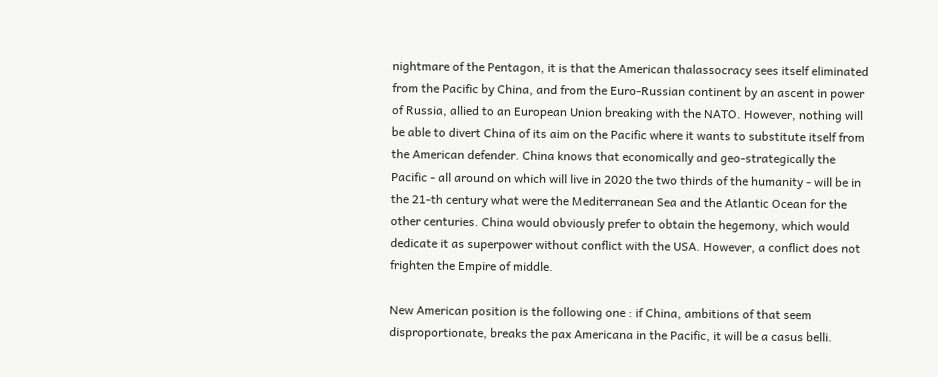nightmare of the Pentagon, it is that the American thalassocracy sees itself eliminated from the Pacific by China, and from the Euro-Russian continent by an ascent in power of Russia, allied to an European Union breaking with the NATO. However, nothing will be able to divert China of its aim on the Pacific where it wants to substitute itself from the American defender. China knows that economically and geo-strategically the Pacific - all around on which will live in 2020 the two thirds of the humanity - will be in the 21-th century what were the Mediterranean Sea and the Atlantic Ocean for the other centuries. China would obviously prefer to obtain the hegemony, which would dedicate it as superpower without conflict with the USA. However, a conflict does not frighten the Empire of middle.

New American position is the following one : if China, ambitions of that seem disproportionate, breaks the pax Americana in the Pacific, it will be a casus belli.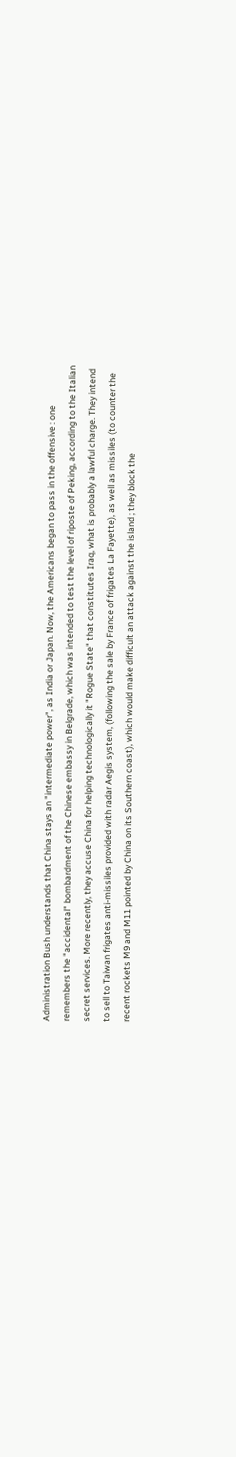Administration Bush understands that China stays an "intermediate power", as India or Japan. Now, the Americans began to pass in the offensive : one remembers the "accidental" bombardment of the Chinese embassy in Belgrade, which was intended to test the level of riposte of Peking, according to the Italian secret services. More recently, they accuse China for helping technologically it "Rogue State" that constitutes Iraq, what is probably a lawful charge. They intend to sell to Taiwan frigates anti-missiles provided with radar Aegis system, (following the sale by France of frigates La Fayette), as well as missiles (to counter the recent rockets M9 and M11 pointed by China on its Southern coast), which would make difficult an attack against the island ; they block the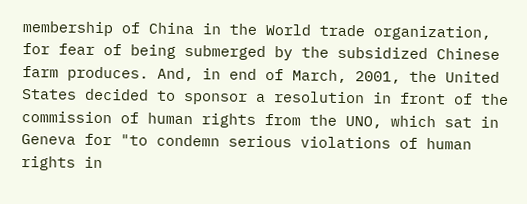membership of China in the World trade organization, for fear of being submerged by the subsidized Chinese farm produces. And, in end of March, 2001, the United States decided to sponsor a resolution in front of the commission of human rights from the UNO, which sat in Geneva for "to condemn serious violations of human rights in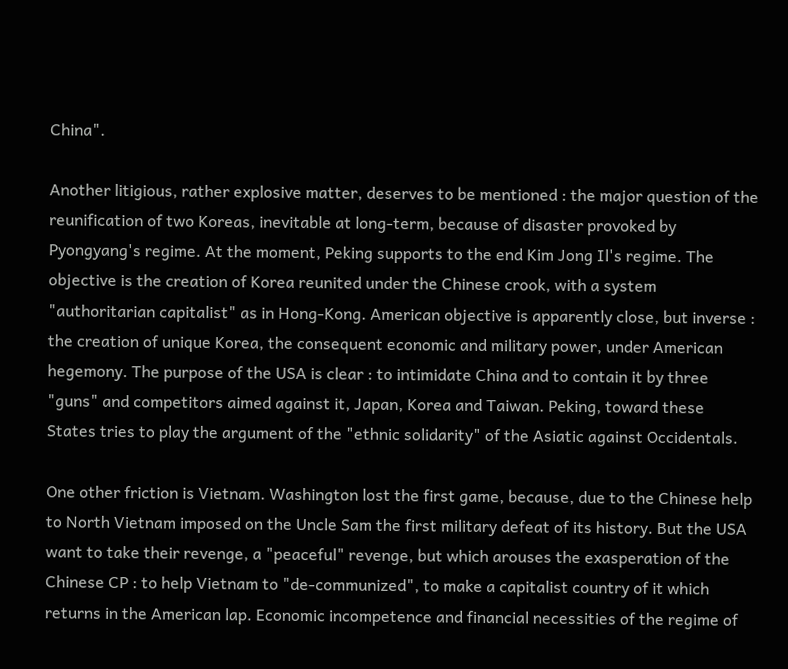China".

Another litigious, rather explosive matter, deserves to be mentioned : the major question of the reunification of two Koreas, inevitable at long-term, because of disaster provoked by Pyongyang's regime. At the moment, Peking supports to the end Kim Jong Il's regime. The objective is the creation of Korea reunited under the Chinese crook, with a system "authoritarian capitalist" as in Hong-Kong. American objective is apparently close, but inverse : the creation of unique Korea, the consequent economic and military power, under American hegemony. The purpose of the USA is clear : to intimidate China and to contain it by three "guns" and competitors aimed against it, Japan, Korea and Taiwan. Peking, toward these States tries to play the argument of the "ethnic solidarity" of the Asiatic against Occidentals.

One other friction is Vietnam. Washington lost the first game, because, due to the Chinese help to North Vietnam imposed on the Uncle Sam the first military defeat of its history. But the USA want to take their revenge, a "peaceful" revenge, but which arouses the exasperation of the Chinese CP : to help Vietnam to "de-communized", to make a capitalist country of it which returns in the American lap. Economic incompetence and financial necessities of the regime of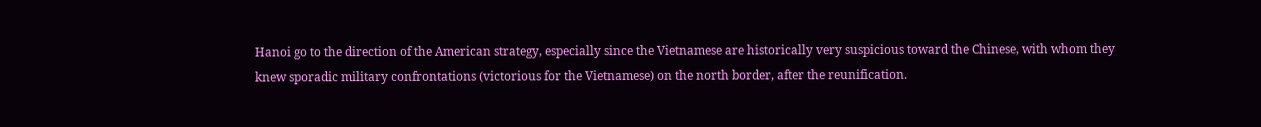Hanoi go to the direction of the American strategy, especially since the Vietnamese are historically very suspicious toward the Chinese, with whom they knew sporadic military confrontations (victorious for the Vietnamese) on the north border, after the reunification.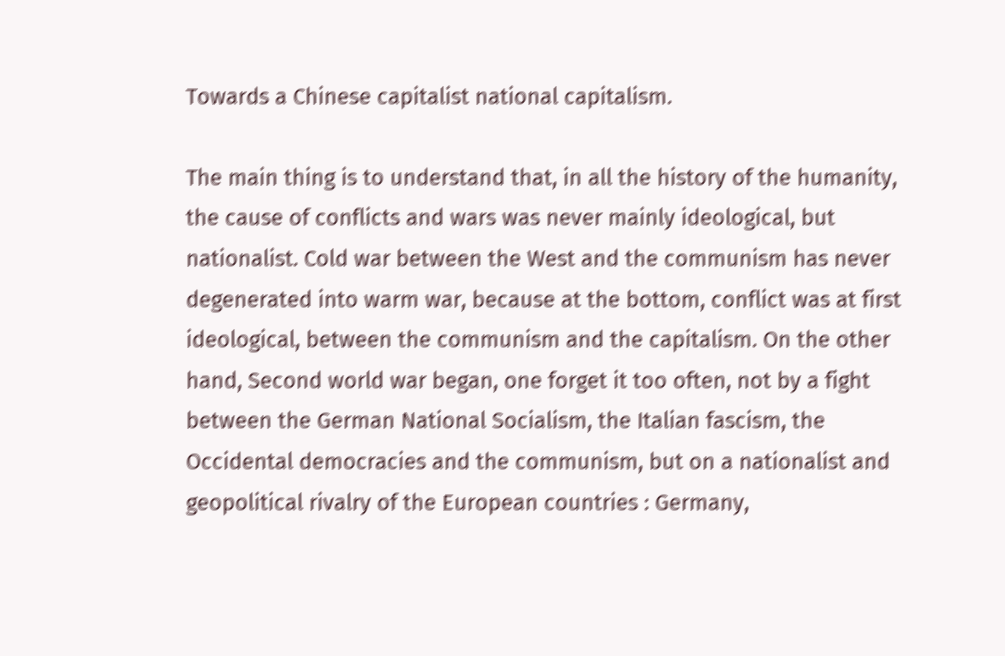Towards a Chinese capitalist national capitalism.

The main thing is to understand that, in all the history of the humanity, the cause of conflicts and wars was never mainly ideological, but nationalist. Cold war between the West and the communism has never degenerated into warm war, because at the bottom, conflict was at first ideological, between the communism and the capitalism. On the other hand, Second world war began, one forget it too often, not by a fight between the German National Socialism, the Italian fascism, the Occidental democracies and the communism, but on a nationalist and geopolitical rivalry of the European countries : Germany,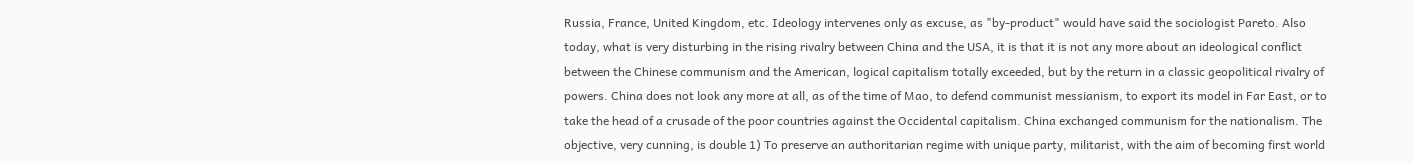Russia, France, United Kingdom, etc. Ideology intervenes only as excuse, as "by-product" would have said the sociologist Pareto. Also today, what is very disturbing in the rising rivalry between China and the USA, it is that it is not any more about an ideological conflict between the Chinese communism and the American, logical capitalism totally exceeded, but by the return in a classic geopolitical rivalry of powers. China does not look any more at all, as of the time of Mao, to defend communist messianism, to export its model in Far East, or to take the head of a crusade of the poor countries against the Occidental capitalism. China exchanged communism for the nationalism. The objective, very cunning, is double 1) To preserve an authoritarian regime with unique party, militarist, with the aim of becoming first world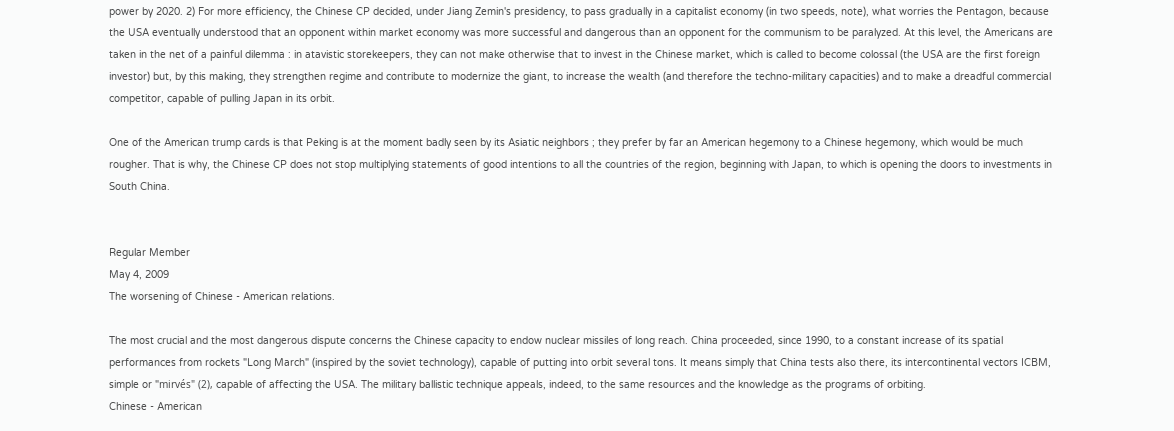power by 2020. 2) For more efficiency, the Chinese CP decided, under Jiang Zemin's presidency, to pass gradually in a capitalist economy (in two speeds, note), what worries the Pentagon, because the USA eventually understood that an opponent within market economy was more successful and dangerous than an opponent for the communism to be paralyzed. At this level, the Americans are taken in the net of a painful dilemma : in atavistic storekeepers, they can not make otherwise that to invest in the Chinese market, which is called to become colossal (the USA are the first foreign investor) but, by this making, they strengthen regime and contribute to modernize the giant, to increase the wealth (and therefore the techno-military capacities) and to make a dreadful commercial competitor, capable of pulling Japan in its orbit.

One of the American trump cards is that Peking is at the moment badly seen by its Asiatic neighbors ; they prefer by far an American hegemony to a Chinese hegemony, which would be much rougher. That is why, the Chinese CP does not stop multiplying statements of good intentions to all the countries of the region, beginning with Japan, to which is opening the doors to investments in South China.


Regular Member
May 4, 2009
The worsening of Chinese - American relations.

The most crucial and the most dangerous dispute concerns the Chinese capacity to endow nuclear missiles of long reach. China proceeded, since 1990, to a constant increase of its spatial performances from rockets "Long March" (inspired by the soviet technology), capable of putting into orbit several tons. It means simply that China tests also there, its intercontinental vectors ICBM, simple or "mirvés" (2), capable of affecting the USA. The military ballistic technique appeals, indeed, to the same resources and the knowledge as the programs of orbiting.
Chinese - American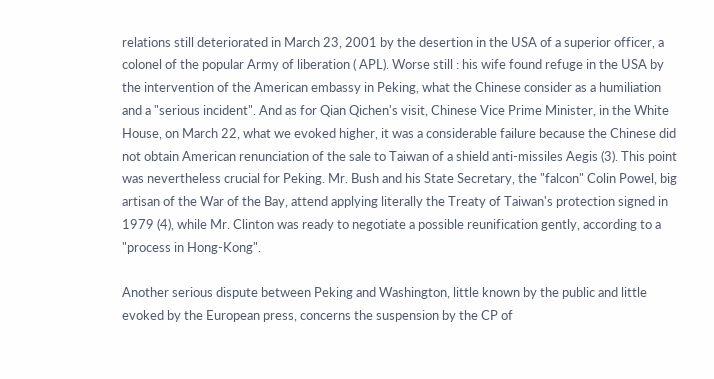relations still deteriorated in March 23, 2001 by the desertion in the USA of a superior officer, a colonel of the popular Army of liberation ( APL). Worse still : his wife found refuge in the USA by the intervention of the American embassy in Peking, what the Chinese consider as a humiliation and a "serious incident". And as for Qian Qichen's visit, Chinese Vice Prime Minister, in the White House, on March 22, what we evoked higher, it was a considerable failure because the Chinese did not obtain American renunciation of the sale to Taiwan of a shield anti-missiles Aegis (3). This point was nevertheless crucial for Peking. Mr. Bush and his State Secretary, the "falcon" Colin Powel, big artisan of the War of the Bay, attend applying literally the Treaty of Taiwan's protection signed in 1979 (4), while Mr. Clinton was ready to negotiate a possible reunification gently, according to a "process in Hong-Kong".

Another serious dispute between Peking and Washington, little known by the public and little evoked by the European press, concerns the suspension by the CP of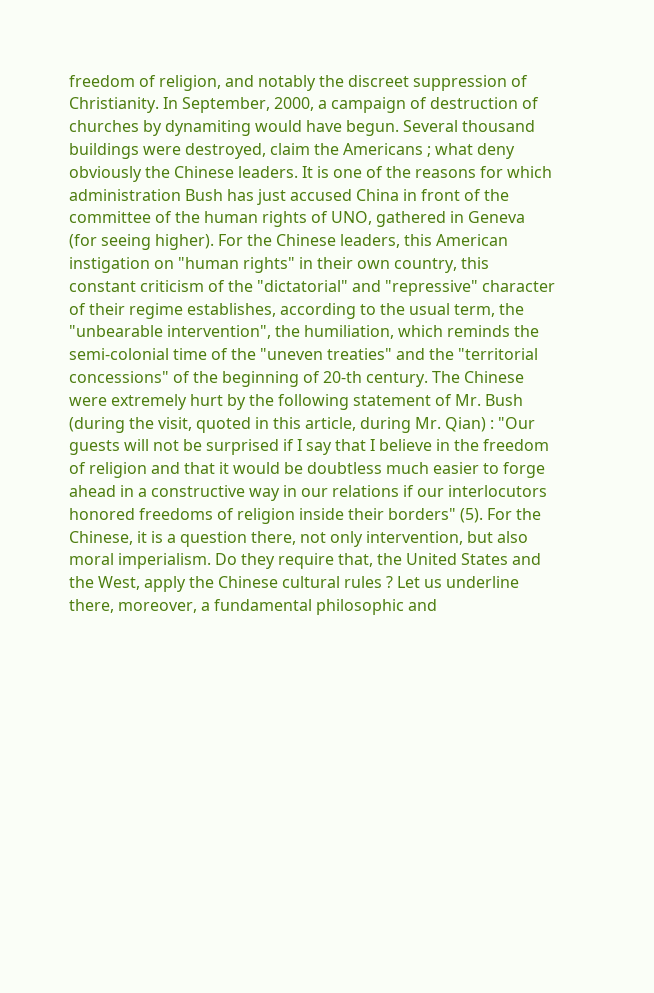freedom of religion, and notably the discreet suppression of Christianity. In September, 2000, a campaign of destruction of churches by dynamiting would have begun. Several thousand buildings were destroyed, claim the Americans ; what deny obviously the Chinese leaders. It is one of the reasons for which administration Bush has just accused China in front of the committee of the human rights of UNO, gathered in Geneva (for seeing higher). For the Chinese leaders, this American instigation on "human rights" in their own country, this constant criticism of the "dictatorial" and "repressive" character of their regime establishes, according to the usual term, the "unbearable intervention", the humiliation, which reminds the semi-colonial time of the "uneven treaties" and the "territorial concessions" of the beginning of 20-th century. The Chinese were extremely hurt by the following statement of Mr. Bush (during the visit, quoted in this article, during Mr. Qian) : "Our guests will not be surprised if I say that I believe in the freedom of religion and that it would be doubtless much easier to forge ahead in a constructive way in our relations if our interlocutors honored freedoms of religion inside their borders" (5). For the Chinese, it is a question there, not only intervention, but also moral imperialism. Do they require that, the United States and the West, apply the Chinese cultural rules ? Let us underline there, moreover, a fundamental philosophic and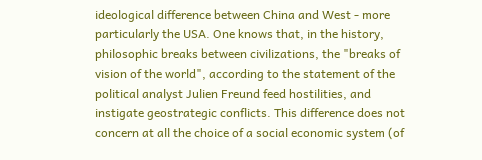ideological difference between China and West - more particularly the USA. One knows that, in the history, philosophic breaks between civilizations, the "breaks of vision of the world", according to the statement of the political analyst Julien Freund feed hostilities, and instigate geostrategic conflicts. This difference does not concern at all the choice of a social economic system (of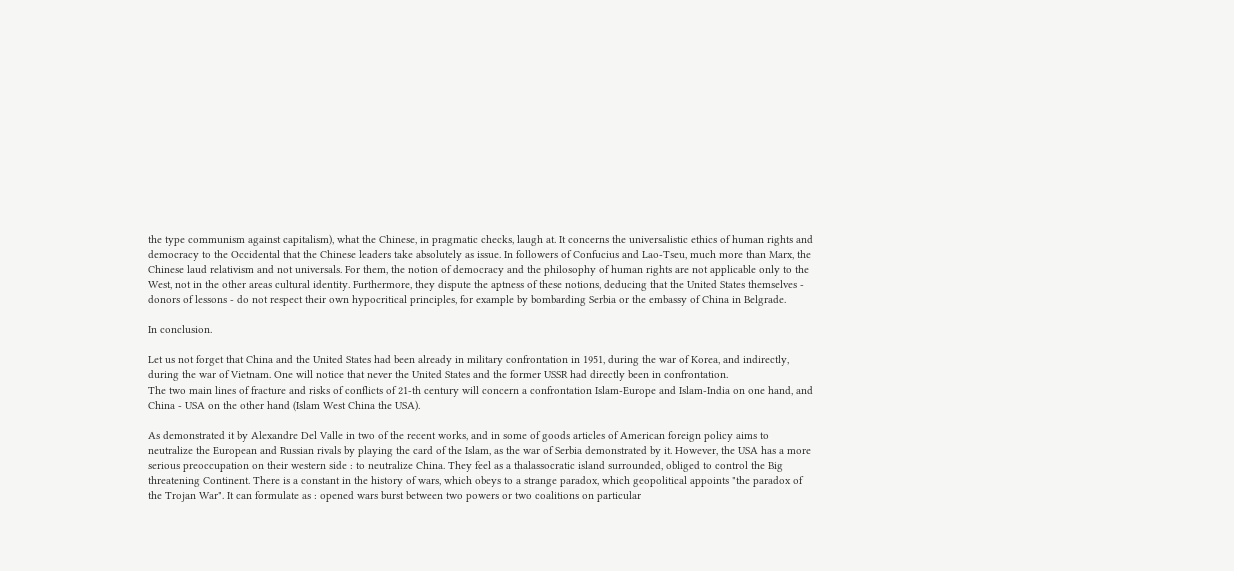the type communism against capitalism), what the Chinese, in pragmatic checks, laugh at. It concerns the universalistic ethics of human rights and democracy to the Occidental that the Chinese leaders take absolutely as issue. In followers of Confucius and Lao-Tseu, much more than Marx, the Chinese laud relativism and not universals. For them, the notion of democracy and the philosophy of human rights are not applicable only to the West, not in the other areas cultural identity. Furthermore, they dispute the aptness of these notions, deducing that the United States themselves - donors of lessons - do not respect their own hypocritical principles, for example by bombarding Serbia or the embassy of China in Belgrade.

In conclusion.

Let us not forget that China and the United States had been already in military confrontation in 1951, during the war of Korea, and indirectly, during the war of Vietnam. One will notice that never the United States and the former USSR had directly been in confrontation.
The two main lines of fracture and risks of conflicts of 21-th century will concern a confrontation Islam-Europe and Islam-India on one hand, and China - USA on the other hand (Islam West China the USA).

As demonstrated it by Alexandre Del Valle in two of the recent works, and in some of goods articles of American foreign policy aims to neutralize the European and Russian rivals by playing the card of the Islam, as the war of Serbia demonstrated by it. However, the USA has a more serious preoccupation on their western side : to neutralize China. They feel as a thalassocratic island surrounded, obliged to control the Big threatening Continent. There is a constant in the history of wars, which obeys to a strange paradox, which geopolitical appoints "the paradox of the Trojan War". It can formulate as : opened wars burst between two powers or two coalitions on particular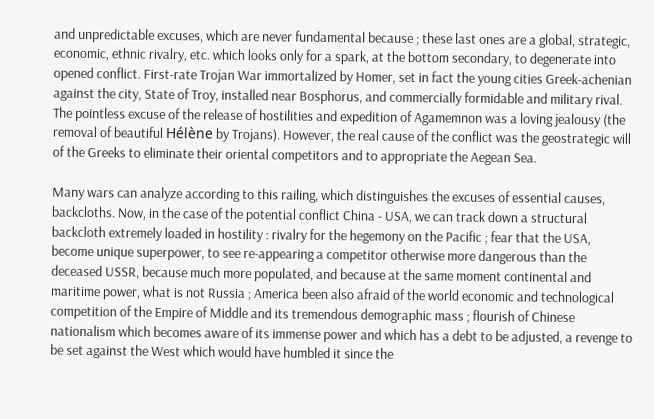and unpredictable excuses, which are never fundamental because ; these last ones are a global, strategic, economic, ethnic rivalry, etc. which looks only for a spark, at the bottom secondary, to degenerate into opened conflict. First-rate Trojan War immortalized by Homer, set in fact the young cities Greek-achenian against the city, State of Troy, installed near Bosphorus, and commercially formidable and military rival. The pointless excuse of the release of hostilities and expedition of Agamemnon was a loving jealousy (the removal of beautiful Hélène by Trojans). However, the real cause of the conflict was the geostrategic will of the Greeks to eliminate their oriental competitors and to appropriate the Aegean Sea.

Many wars can analyze according to this railing, which distinguishes the excuses of essential causes, backcloths. Now, in the case of the potential conflict China - USA, we can track down a structural backcloth extremely loaded in hostility : rivalry for the hegemony on the Pacific ; fear that the USA, become unique superpower, to see re-appearing a competitor otherwise more dangerous than the deceased USSR, because much more populated, and because at the same moment continental and maritime power, what is not Russia ; America been also afraid of the world economic and technological competition of the Empire of Middle and its tremendous demographic mass ; flourish of Chinese nationalism which becomes aware of its immense power and which has a debt to be adjusted, a revenge to be set against the West which would have humbled it since the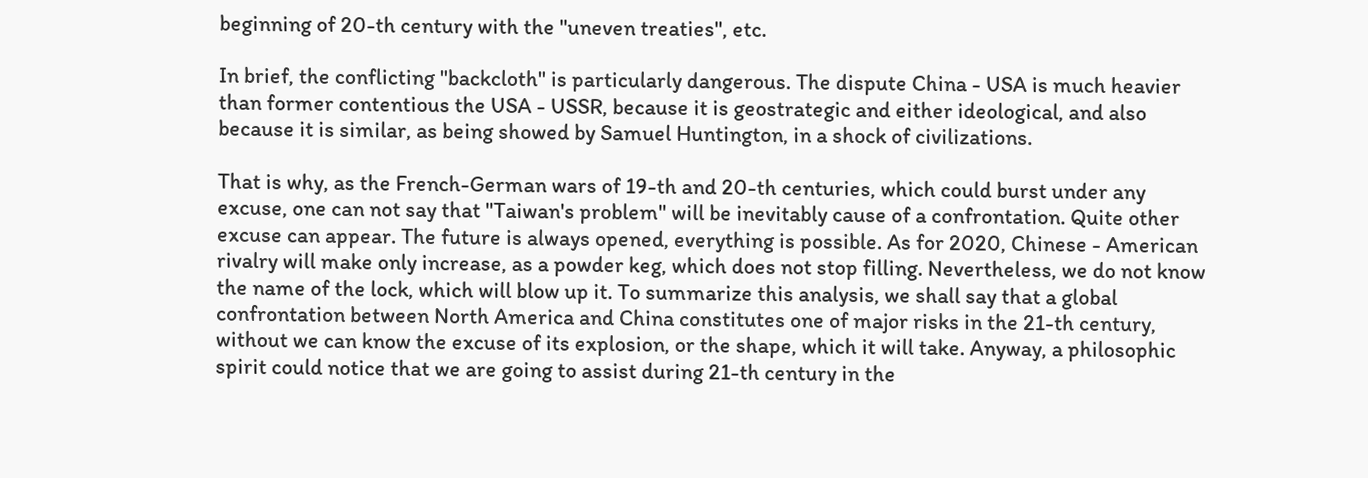beginning of 20-th century with the "uneven treaties", etc.

In brief, the conflicting "backcloth" is particularly dangerous. The dispute China - USA is much heavier than former contentious the USA - USSR, because it is geostrategic and either ideological, and also because it is similar, as being showed by Samuel Huntington, in a shock of civilizations.

That is why, as the French-German wars of 19-th and 20-th centuries, which could burst under any excuse, one can not say that "Taiwan's problem" will be inevitably cause of a confrontation. Quite other excuse can appear. The future is always opened, everything is possible. As for 2020, Chinese - American rivalry will make only increase, as a powder keg, which does not stop filling. Nevertheless, we do not know the name of the lock, which will blow up it. To summarize this analysis, we shall say that a global confrontation between North America and China constitutes one of major risks in the 21-th century, without we can know the excuse of its explosion, or the shape, which it will take. Anyway, a philosophic spirit could notice that we are going to assist during 21-th century in the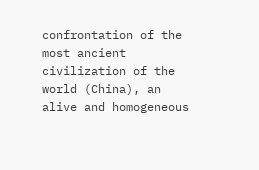confrontation of the most ancient civilization of the world (China), an alive and homogeneous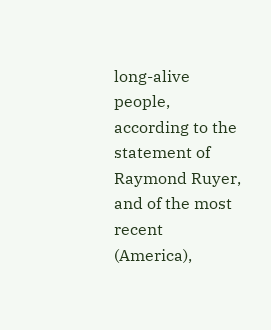long-alive people, according to the statement of Raymond Ruyer, and of the most recent (America),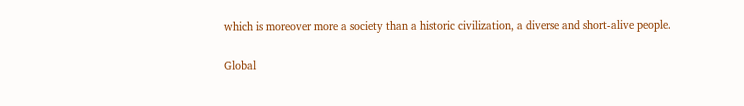which is moreover more a society than a historic civilization, a diverse and short-alive people.

Global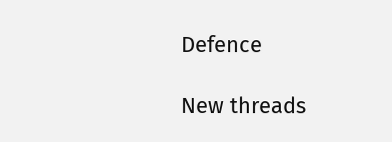Defence

New threads